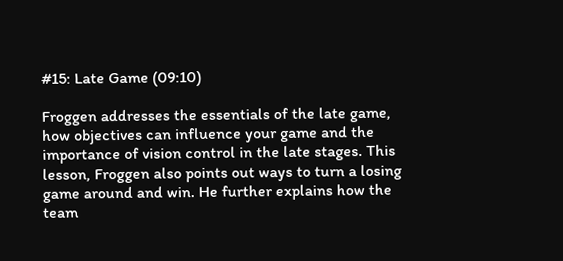#15: Late Game (09:10)

Froggen addresses the essentials of the late game, how objectives can influence your game and the importance of vision control in the late stages. This lesson, Froggen also points out ways to turn a losing game around and win. He further explains how the team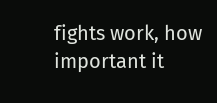fights work, how important it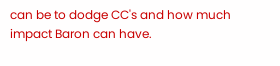can be to dodge CC's and how much impact Baron can have.